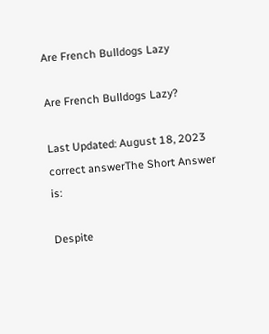Are French Bulldogs Lazy

Are French Bulldogs Lazy?

Last Updated: August 18, 2023
correct answerThe Short Answer is:

Despite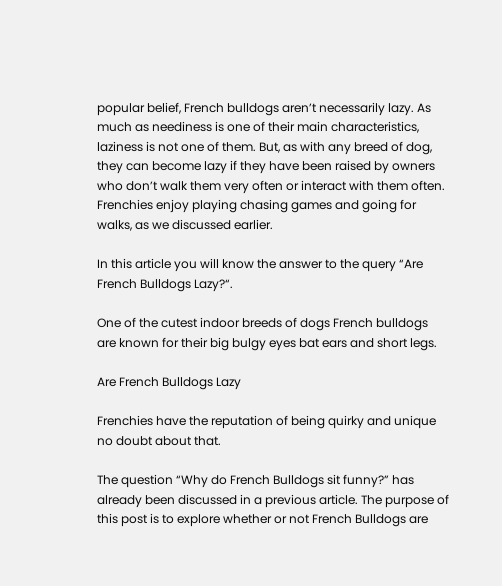popular belief, French bulldogs aren’t necessarily lazy. As much as neediness is one of their main characteristics, laziness is not one of them. But, as with any breed of dog, they can become lazy if they have been raised by owners who don’t walk them very often or interact with them often. Frenchies enjoy playing chasing games and going for walks, as we discussed earlier.

In this article you will know the answer to the query “Are French Bulldogs Lazy?“.

One of the cutest indoor breeds of dogs French bulldogs are known for their big bulgy eyes bat ears and short legs.

Are French Bulldogs Lazy

Frenchies have the reputation of being quirky and unique no doubt about that.

The question “Why do French Bulldogs sit funny?” has already been discussed in a previous article. The purpose of this post is to explore whether or not French Bulldogs are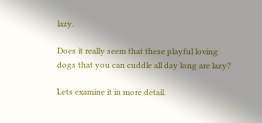lazy.

Does it really seem that these playful loving dogs that you can cuddle all day long are lazy?

Lets examine it in more detail.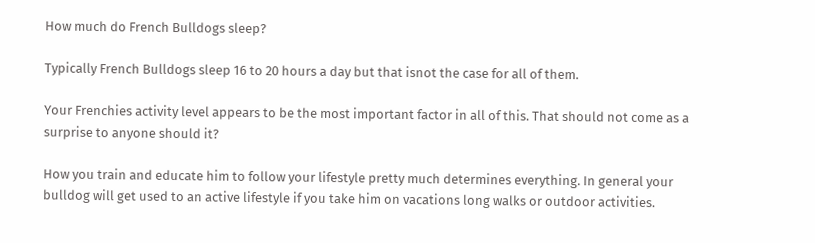How much do French Bulldogs sleep?

Typically French Bulldogs sleep 16 to 20 hours a day but that isnot the case for all of them.

Your Frenchies activity level appears to be the most important factor in all of this. That should not come as a surprise to anyone should it?

How you train and educate him to follow your lifestyle pretty much determines everything. In general your bulldog will get used to an active lifestyle if you take him on vacations long walks or outdoor activities.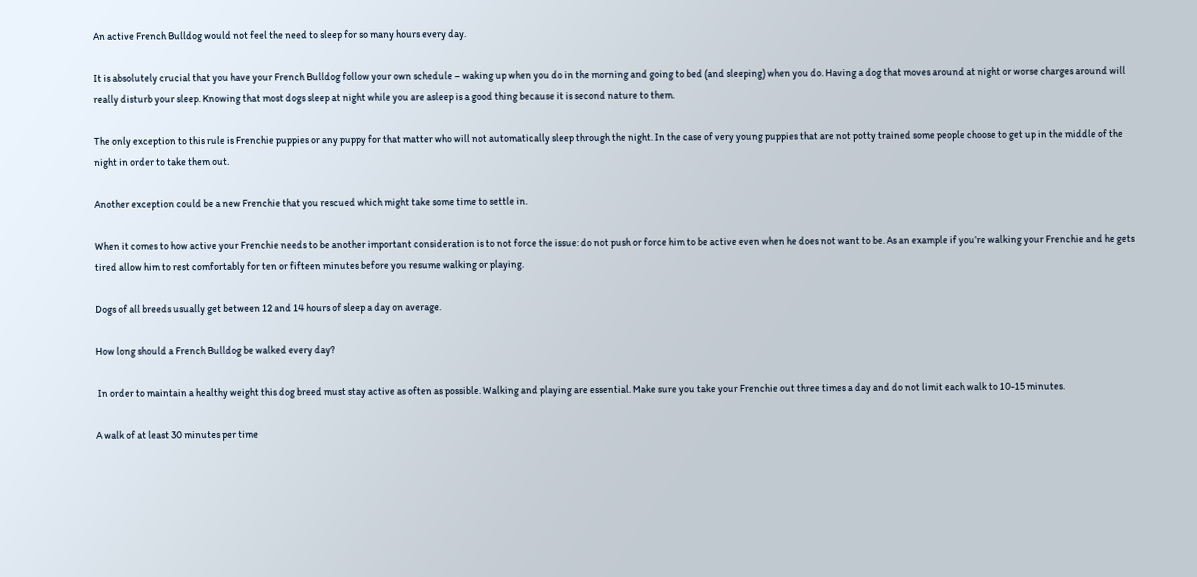An active French Bulldog would not feel the need to sleep for so many hours every day.

It is absolutely crucial that you have your French Bulldog follow your own schedule – waking up when you do in the morning and going to bed (and sleeping) when you do. Having a dog that moves around at night or worse charges around will really disturb your sleep. Knowing that most dogs sleep at night while you are asleep is a good thing because it is second nature to them.

The only exception to this rule is Frenchie puppies or any puppy for that matter who will not automatically sleep through the night. In the case of very young puppies that are not potty trained some people choose to get up in the middle of the night in order to take them out.

Another exception could be a new Frenchie that you rescued which might take some time to settle in.

When it comes to how active your Frenchie needs to be another important consideration is to not force the issue: do not push or force him to be active even when he does not want to be. As an example if you’re walking your Frenchie and he gets tired allow him to rest comfortably for ten or fifteen minutes before you resume walking or playing.

Dogs of all breeds usually get between 12 and 14 hours of sleep a day on average.

How long should a French Bulldog be walked every day?

 In order to maintain a healthy weight this dog breed must stay active as often as possible. Walking and playing are essential. Make sure you take your Frenchie out three times a day and do not limit each walk to 10-15 minutes.

A walk of at least 30 minutes per time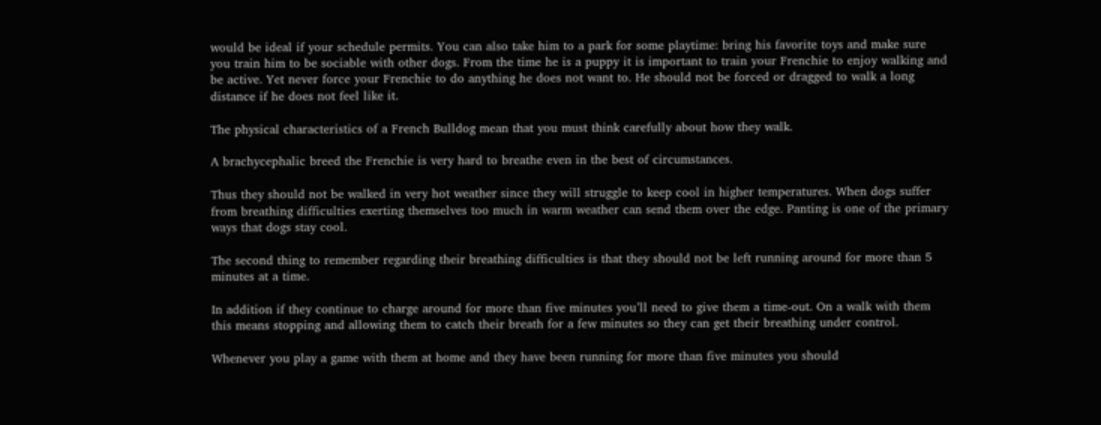would be ideal if your schedule permits. You can also take him to a park for some playtime: bring his favorite toys and make sure you train him to be sociable with other dogs. From the time he is a puppy it is important to train your Frenchie to enjoy walking and be active. Yet never force your Frenchie to do anything he does not want to. He should not be forced or dragged to walk a long distance if he does not feel like it.

The physical characteristics of a French Bulldog mean that you must think carefully about how they walk.

A brachycephalic breed the Frenchie is very hard to breathe even in the best of circumstances.

Thus they should not be walked in very hot weather since they will struggle to keep cool in higher temperatures. When dogs suffer from breathing difficulties exerting themselves too much in warm weather can send them over the edge. Panting is one of the primary ways that dogs stay cool.

The second thing to remember regarding their breathing difficulties is that they should not be left running around for more than 5 minutes at a time.

In addition if they continue to charge around for more than five minutes you’ll need to give them a time-out. On a walk with them this means stopping and allowing them to catch their breath for a few minutes so they can get their breathing under control.

Whenever you play a game with them at home and they have been running for more than five minutes you should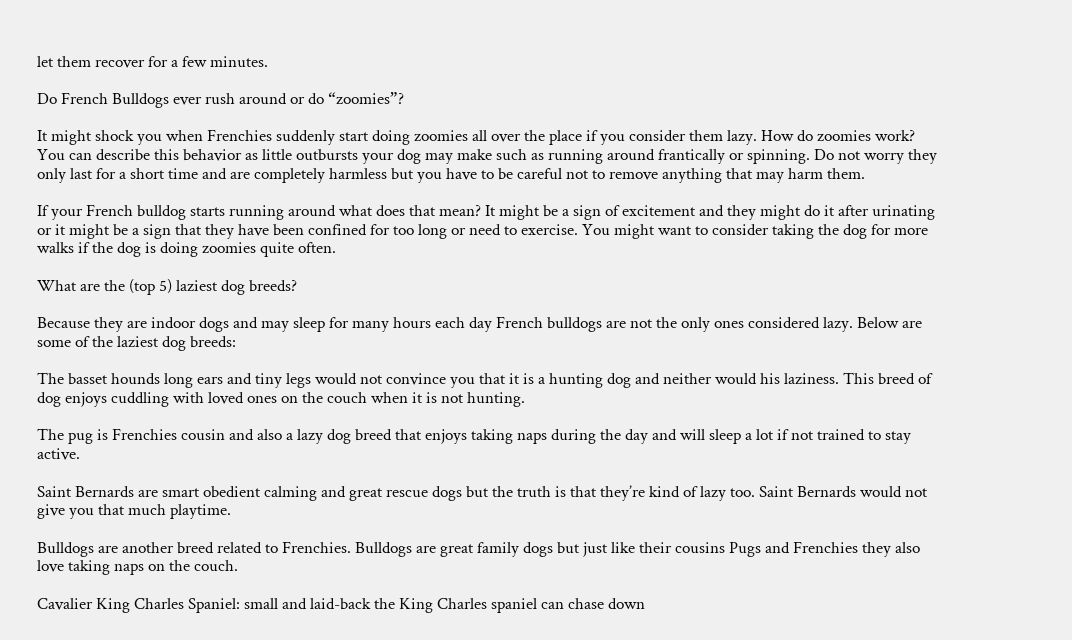let them recover for a few minutes.

Do French Bulldogs ever rush around or do “zoomies”?

It might shock you when Frenchies suddenly start doing zoomies all over the place if you consider them lazy. How do zoomies work? You can describe this behavior as little outbursts your dog may make such as running around frantically or spinning. Do not worry they only last for a short time and are completely harmless but you have to be careful not to remove anything that may harm them.

If your French bulldog starts running around what does that mean? It might be a sign of excitement and they might do it after urinating or it might be a sign that they have been confined for too long or need to exercise. You might want to consider taking the dog for more walks if the dog is doing zoomies quite often.

What are the (top 5) laziest dog breeds?

Because they are indoor dogs and may sleep for many hours each day French bulldogs are not the only ones considered lazy. Below are some of the laziest dog breeds:

The basset hounds long ears and tiny legs would not convince you that it is a hunting dog and neither would his laziness. This breed of dog enjoys cuddling with loved ones on the couch when it is not hunting.

The pug is Frenchies cousin and also a lazy dog breed that enjoys taking naps during the day and will sleep a lot if not trained to stay active.

Saint Bernards are smart obedient calming and great rescue dogs but the truth is that they’re kind of lazy too. Saint Bernards would not give you that much playtime.

Bulldogs are another breed related to Frenchies. Bulldogs are great family dogs but just like their cousins Pugs and Frenchies they also love taking naps on the couch.

Cavalier King Charles Spaniel: small and laid-back the King Charles spaniel can chase down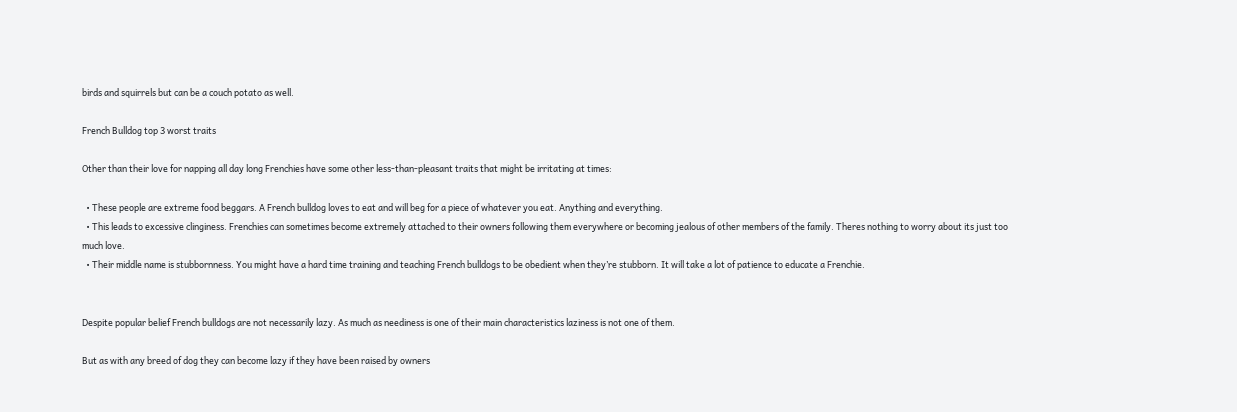birds and squirrels but can be a couch potato as well.

French Bulldog top 3 worst traits

Other than their love for napping all day long Frenchies have some other less-than-pleasant traits that might be irritating at times:

  • These people are extreme food beggars. A French bulldog loves to eat and will beg for a piece of whatever you eat. Anything and everything.
  • This leads to excessive clinginess. Frenchies can sometimes become extremely attached to their owners following them everywhere or becoming jealous of other members of the family. Theres nothing to worry about its just too much love.
  • Their middle name is stubbornness. You might have a hard time training and teaching French bulldogs to be obedient when they’re stubborn. It will take a lot of patience to educate a Frenchie.


Despite popular belief French bulldogs are not necessarily lazy. As much as neediness is one of their main characteristics laziness is not one of them.

But as with any breed of dog they can become lazy if they have been raised by owners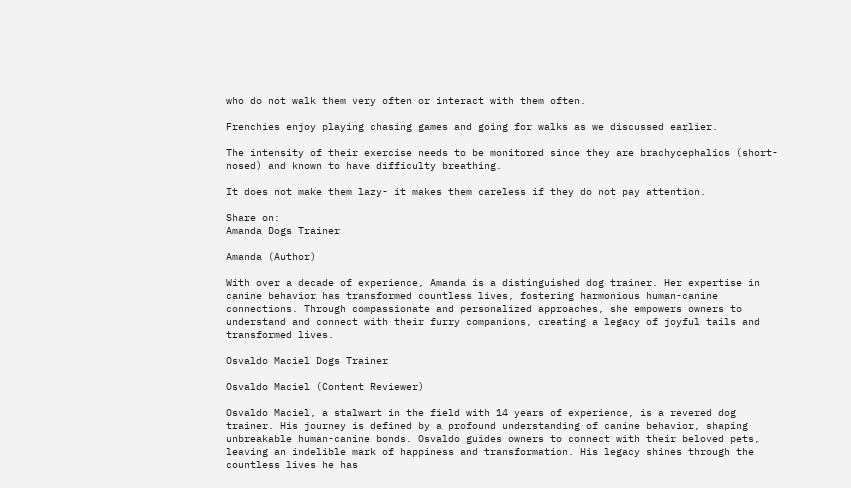who do not walk them very often or interact with them often.

Frenchies enjoy playing chasing games and going for walks as we discussed earlier.

The intensity of their exercise needs to be monitored since they are brachycephalics (short-nosed) and known to have difficulty breathing.

It does not make them lazy- it makes them careless if they do not pay attention.

Share on:
Amanda Dogs Trainer

Amanda (Author)

With over a decade of experience, Amanda is a distinguished dog trainer. Her expertise in canine behavior has transformed countless lives, fostering harmonious human-canine connections. Through compassionate and personalized approaches, she empowers owners to understand and connect with their furry companions, creating a legacy of joyful tails and transformed lives.

Osvaldo Maciel Dogs Trainer

Osvaldo Maciel (Content Reviewer)

Osvaldo Maciel, a stalwart in the field with 14 years of experience, is a revered dog trainer. His journey is defined by a profound understanding of canine behavior, shaping unbreakable human-canine bonds. Osvaldo guides owners to connect with their beloved pets, leaving an indelible mark of happiness and transformation. His legacy shines through the countless lives he has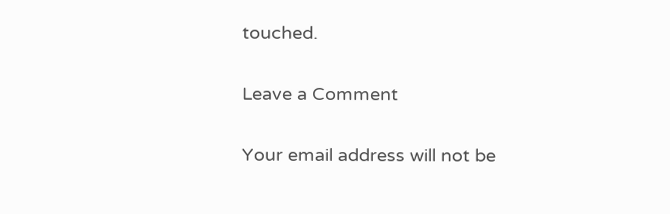touched.

Leave a Comment

Your email address will not be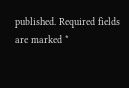published. Required fields are marked *